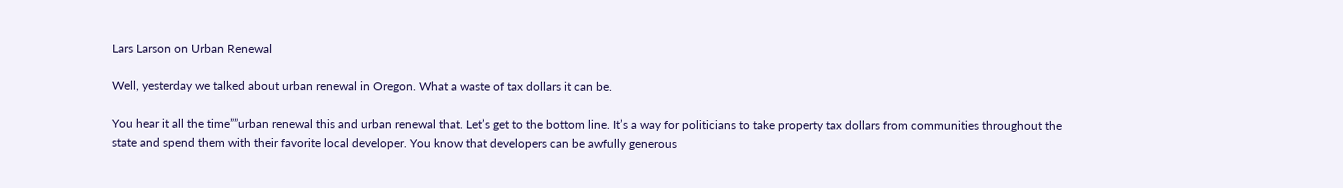Lars Larson on Urban Renewal

Well, yesterday we talked about urban renewal in Oregon. What a waste of tax dollars it can be.

You hear it all the time””urban renewal this and urban renewal that. Let’s get to the bottom line. It’s a way for politicians to take property tax dollars from communities throughout the state and spend them with their favorite local developer. You know that developers can be awfully generous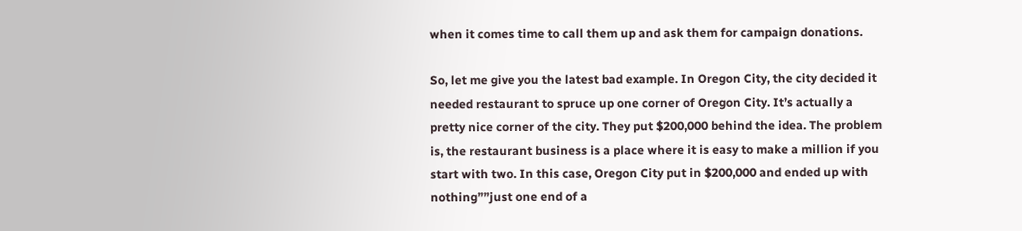when it comes time to call them up and ask them for campaign donations.

So, let me give you the latest bad example. In Oregon City, the city decided it needed restaurant to spruce up one corner of Oregon City. It’s actually a pretty nice corner of the city. They put $200,000 behind the idea. The problem is, the restaurant business is a place where it is easy to make a million if you start with two. In this case, Oregon City put in $200,000 and ended up with nothing””just one end of a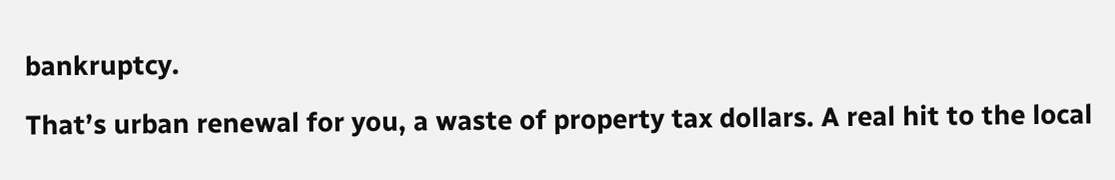bankruptcy.

That’s urban renewal for you, a waste of property tax dollars. A real hit to the local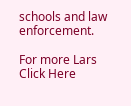schools and law enforcement.

For more Lars Click Here